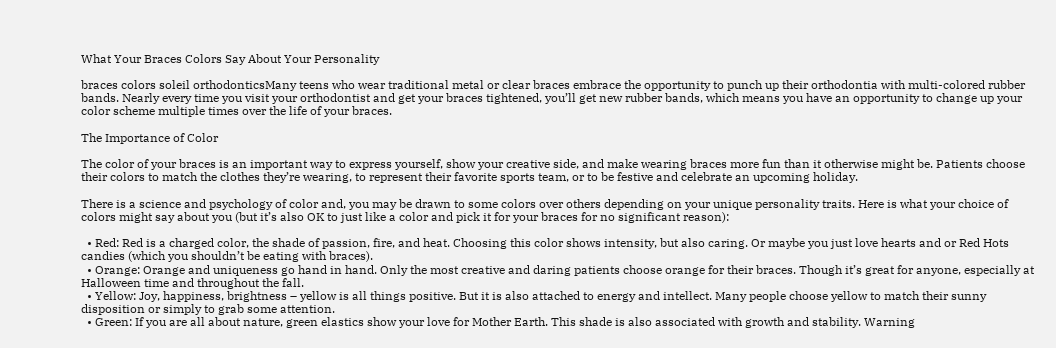What Your Braces Colors Say About Your Personality

braces colors soleil orthodonticsMany teens who wear traditional metal or clear braces embrace the opportunity to punch up their orthodontia with multi-colored rubber bands. Nearly every time you visit your orthodontist and get your braces tightened, you’ll get new rubber bands, which means you have an opportunity to change up your color scheme multiple times over the life of your braces.

The Importance of Color

The color of your braces is an important way to express yourself, show your creative side, and make wearing braces more fun than it otherwise might be. Patients choose their colors to match the clothes they’re wearing, to represent their favorite sports team, or to be festive and celebrate an upcoming holiday.

There is a science and psychology of color and, you may be drawn to some colors over others depending on your unique personality traits. Here is what your choice of colors might say about you (but it’s also OK to just like a color and pick it for your braces for no significant reason):

  • Red: Red is a charged color, the shade of passion, fire, and heat. Choosing this color shows intensity, but also caring. Or maybe you just love hearts and or Red Hots candies (which you shouldn’t be eating with braces).
  • Orange: Orange and uniqueness go hand in hand. Only the most creative and daring patients choose orange for their braces. Though it’s great for anyone, especially at Halloween time and throughout the fall.
  • Yellow: Joy, happiness, brightness – yellow is all things positive. But it is also attached to energy and intellect. Many people choose yellow to match their sunny disposition or simply to grab some attention.
  • Green: If you are all about nature, green elastics show your love for Mother Earth. This shade is also associated with growth and stability. Warning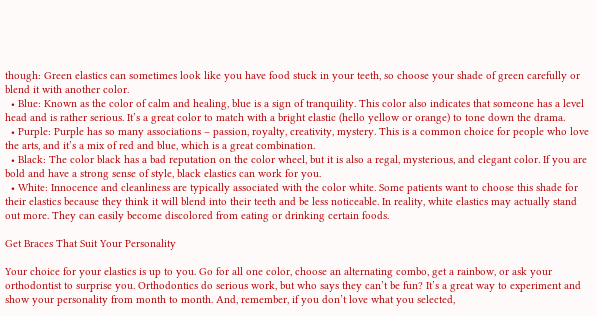though: Green elastics can sometimes look like you have food stuck in your teeth, so choose your shade of green carefully or blend it with another color.
  • Blue: Known as the color of calm and healing, blue is a sign of tranquility. This color also indicates that someone has a level head and is rather serious. It’s a great color to match with a bright elastic (hello yellow or orange) to tone down the drama.
  • Purple: Purple has so many associations – passion, royalty, creativity, mystery. This is a common choice for people who love the arts, and it’s a mix of red and blue, which is a great combination.
  • Black: The color black has a bad reputation on the color wheel, but it is also a regal, mysterious, and elegant color. If you are bold and have a strong sense of style, black elastics can work for you.
  • White: Innocence and cleanliness are typically associated with the color white. Some patients want to choose this shade for their elastics because they think it will blend into their teeth and be less noticeable. In reality, white elastics may actually stand out more. They can easily become discolored from eating or drinking certain foods.

Get Braces That Suit Your Personality

Your choice for your elastics is up to you. Go for all one color, choose an alternating combo, get a rainbow, or ask your orthodontist to surprise you. Orthodontics do serious work, but who says they can’t be fun? It’s a great way to experiment and show your personality from month to month. And, remember, if you don’t love what you selected,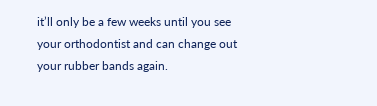it’ll only be a few weeks until you see your orthodontist and can change out your rubber bands again.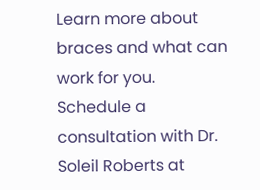Learn more about braces and what can work for you. Schedule a consultation with Dr. Soleil Roberts at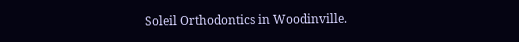Soleil Orthodontics in Woodinville.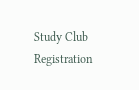Study Club Registration